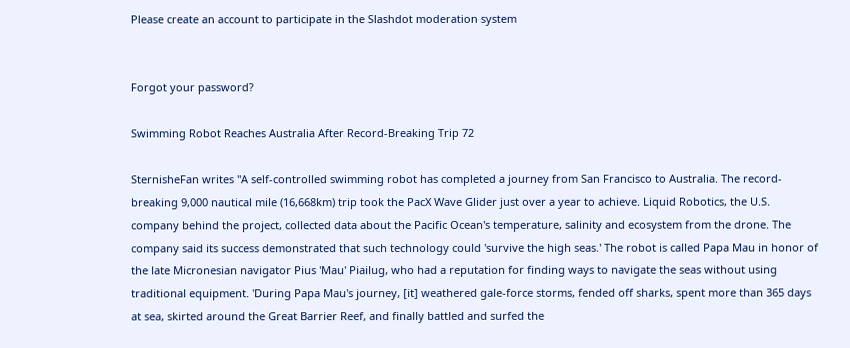Please create an account to participate in the Slashdot moderation system


Forgot your password?

Swimming Robot Reaches Australia After Record-Breaking Trip 72

SternisheFan writes "A self-controlled swimming robot has completed a journey from San Francisco to Australia. The record-breaking 9,000 nautical mile (16,668km) trip took the PacX Wave Glider just over a year to achieve. Liquid Robotics, the U.S. company behind the project, collected data about the Pacific Ocean's temperature, salinity and ecosystem from the drone. The company said its success demonstrated that such technology could 'survive the high seas.' The robot is called Papa Mau in honor of the late Micronesian navigator Pius 'Mau' Piailug, who had a reputation for finding ways to navigate the seas without using traditional equipment. 'During Papa Mau's journey, [it] weathered gale-force storms, fended off sharks, spent more than 365 days at sea, skirted around the Great Barrier Reef, and finally battled and surfed the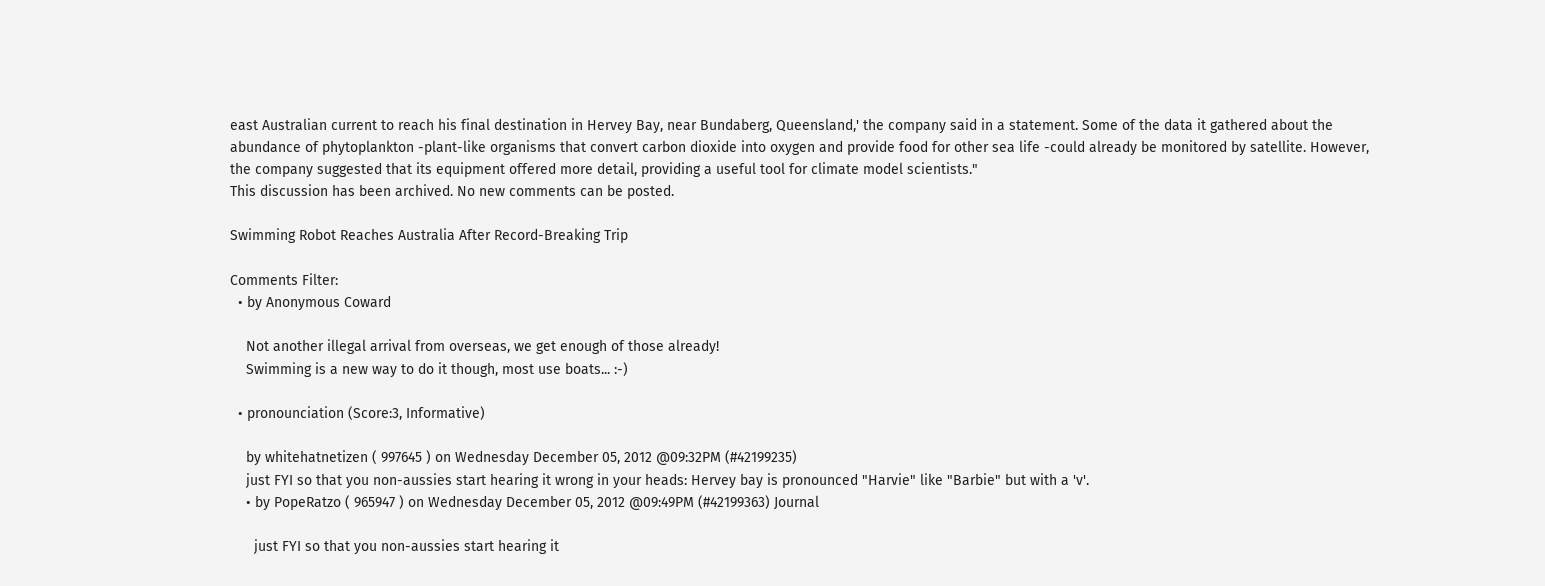east Australian current to reach his final destination in Hervey Bay, near Bundaberg, Queensland,' the company said in a statement. Some of the data it gathered about the abundance of phytoplankton -plant-like organisms that convert carbon dioxide into oxygen and provide food for other sea life -could already be monitored by satellite. However, the company suggested that its equipment offered more detail, providing a useful tool for climate model scientists."
This discussion has been archived. No new comments can be posted.

Swimming Robot Reaches Australia After Record-Breaking Trip

Comments Filter:
  • by Anonymous Coward

    Not another illegal arrival from overseas, we get enough of those already!
    Swimming is a new way to do it though, most use boats... :-)

  • pronounciation (Score:3, Informative)

    by whitehatnetizen ( 997645 ) on Wednesday December 05, 2012 @09:32PM (#42199235)
    just FYI so that you non-aussies start hearing it wrong in your heads: Hervey bay is pronounced "Harvie" like "Barbie" but with a 'v'.
    • by PopeRatzo ( 965947 ) on Wednesday December 05, 2012 @09:49PM (#42199363) Journal

      just FYI so that you non-aussies start hearing it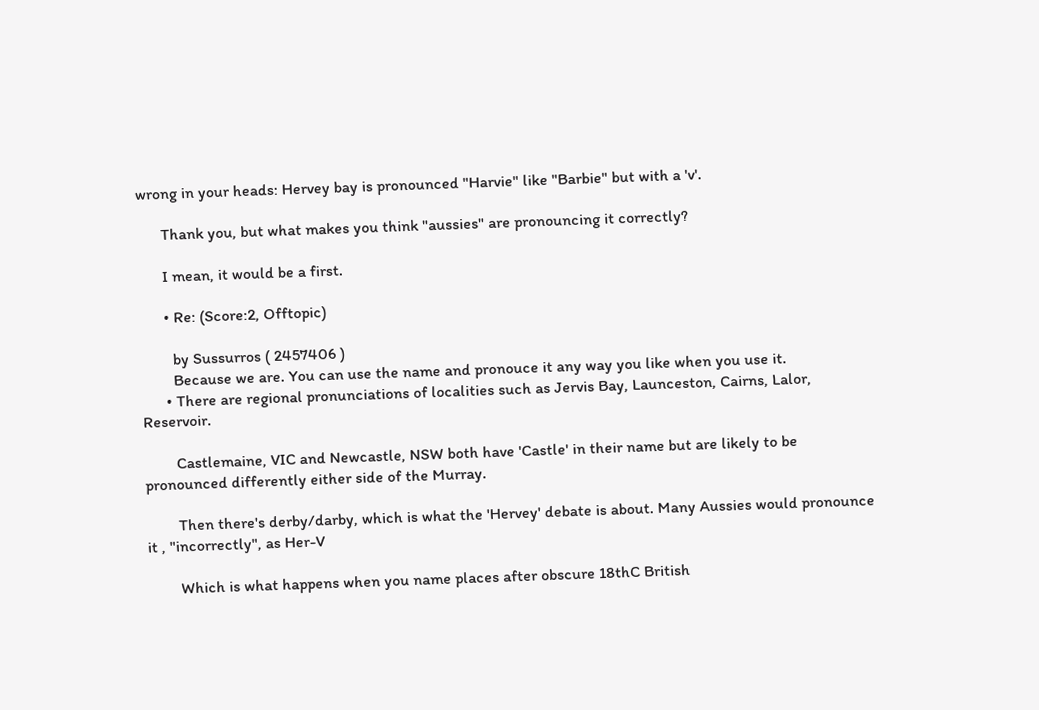wrong in your heads: Hervey bay is pronounced "Harvie" like "Barbie" but with a 'v'.

      Thank you, but what makes you think "aussies" are pronouncing it correctly?

      I mean, it would be a first.

      • Re: (Score:2, Offtopic)

        by Sussurros ( 2457406 )
        Because we are. You can use the name and pronouce it any way you like when you use it.
      • There are regional pronunciations of localities such as Jervis Bay, Launceston, Cairns, Lalor, Reservoir.

        Castlemaine, VIC and Newcastle, NSW both have 'Castle' in their name but are likely to be pronounced differently either side of the Murray.

        Then there's derby/darby, which is what the 'Hervey' debate is about. Many Aussies would pronounce it , "incorrectly", as Her-V

        Which is what happens when you name places after obscure 18thC British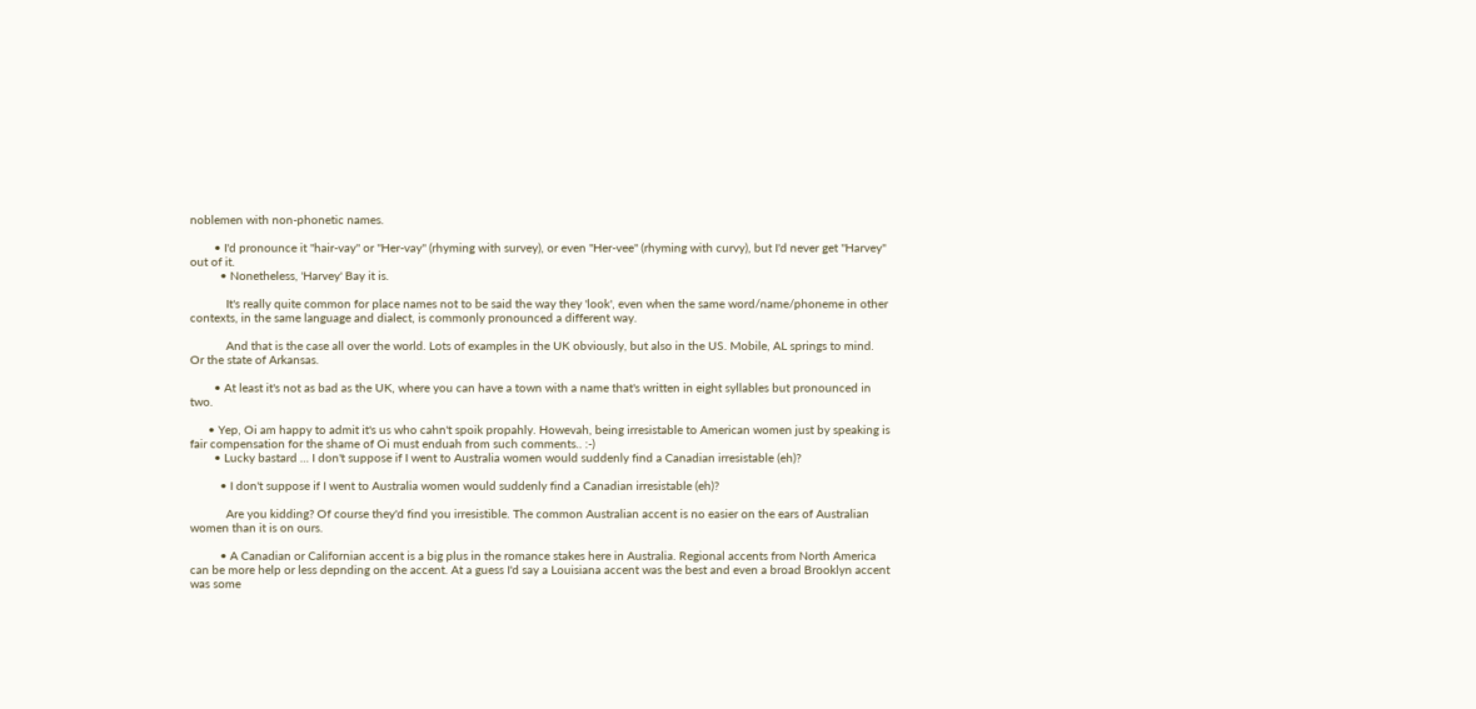noblemen with non-phonetic names.

        • I'd pronounce it "hair-vay" or "Her-vay" (rhyming with survey), or even "Her-vee" (rhyming with curvy), but I'd never get "Harvey" out of it.
          • Nonetheless, 'Harvey' Bay it is.

            It's really quite common for place names not to be said the way they 'look', even when the same word/name/phoneme in other contexts, in the same language and dialect, is commonly pronounced a different way.

            And that is the case all over the world. Lots of examples in the UK obviously, but also in the US. Mobile, AL springs to mind. Or the state of Arkansas.

        • At least it's not as bad as the UK, where you can have a town with a name that's written in eight syllables but pronounced in two.

      • Yep, Oi am happy to admit it's us who cahn't spoik propahly. Howevah, being irresistable to American women just by speaking is fair compensation for the shame of Oi must enduah from such comments.. :-)
        • Lucky bastard ... I don't suppose if I went to Australia women would suddenly find a Canadian irresistable (eh)?

          • I don't suppose if I went to Australia women would suddenly find a Canadian irresistable (eh)?

            Are you kidding? Of course they'd find you irresistible. The common Australian accent is no easier on the ears of Australian women than it is on ours.

          • A Canadian or Californian accent is a big plus in the romance stakes here in Australia. Regional accents from North America can be more help or less depnding on the accent. At a guess I'd say a Louisiana accent was the best and even a broad Brooklyn accent was some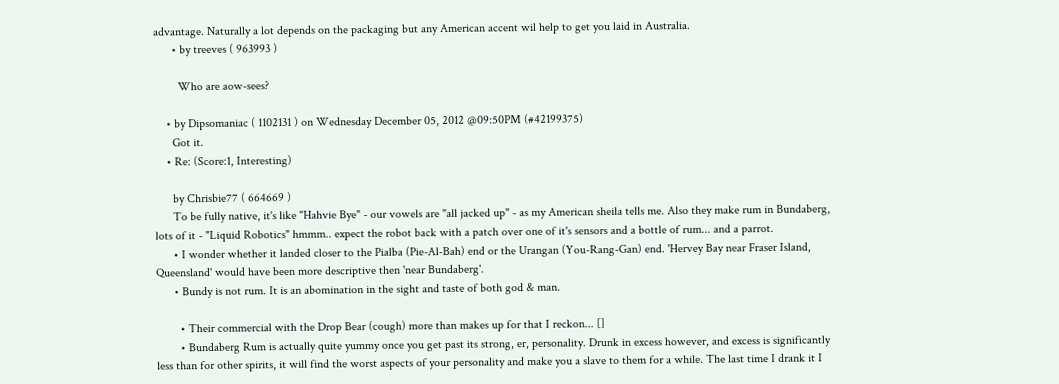advantage. Naturally a lot depends on the packaging but any American accent wil help to get you laid in Australia.
      • by treeves ( 963993 )

        Who are aow-sees?

    • by Dipsomaniac ( 1102131 ) on Wednesday December 05, 2012 @09:50PM (#42199375)
      Got it.
    • Re: (Score:1, Interesting)

      by Chrisbie77 ( 664669 )
      To be fully native, it's like "Hahvie Bye" - our vowels are "all jacked up" - as my American sheila tells me. Also they make rum in Bundaberg, lots of it - "Liquid Robotics" hmmm.. expect the robot back with a patch over one of it's sensors and a bottle of rum... and a parrot.
      • I wonder whether it landed closer to the Pialba (Pie-Al-Bah) end or the Urangan (You-Rang-Gan) end. 'Hervey Bay near Fraser Island, Queensland' would have been more descriptive then 'near Bundaberg'.
      • Bundy is not rum. It is an abomination in the sight and taste of both god & man.

        • Their commercial with the Drop Bear (cough) more than makes up for that I reckon... []
        • Bundaberg Rum is actually quite yummy once you get past its strong, er, personality. Drunk in excess however, and excess is significantly less than for other spirits, it will find the worst aspects of your personality and make you a slave to them for a while. The last time I drank it I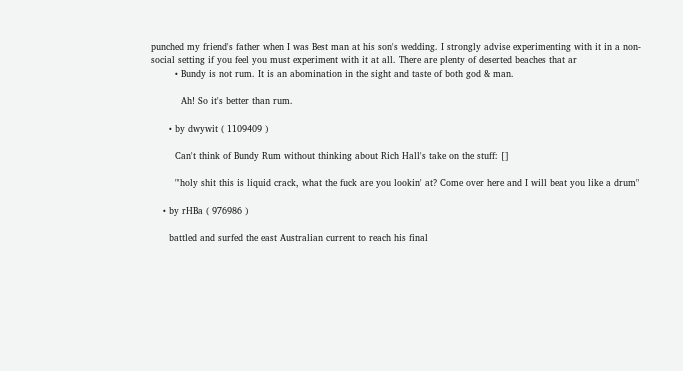punched my friend's father when I was Best man at his son's wedding. I strongly advise experimenting with it in a non-social setting if you feel you must experiment with it at all. There are plenty of deserted beaches that ar
        • Bundy is not rum. It is an abomination in the sight and taste of both god & man.

          Ah! So it's better than rum.

      • by dwywit ( 1109409 )

        Can't think of Bundy Rum without thinking about Rich Hall's take on the stuff: []

        "'holy shit this is liquid crack, what the fuck are you lookin' at? Come over here and I will beat you like a drum"

    • by rHBa ( 976986 )

      battled and surfed the east Australian current to reach his final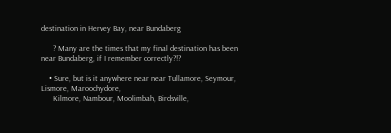destination in Hervey Bay, near Bundaberg

      ? Many are the times that my final destination has been near Bundaberg, if I remember correctly?!?

    • Sure, but is it anywhere near near Tullamore, Seymour, Lismore, Maroochydore,
      Kilmore, Nambour, Moolimbah, Birdsville,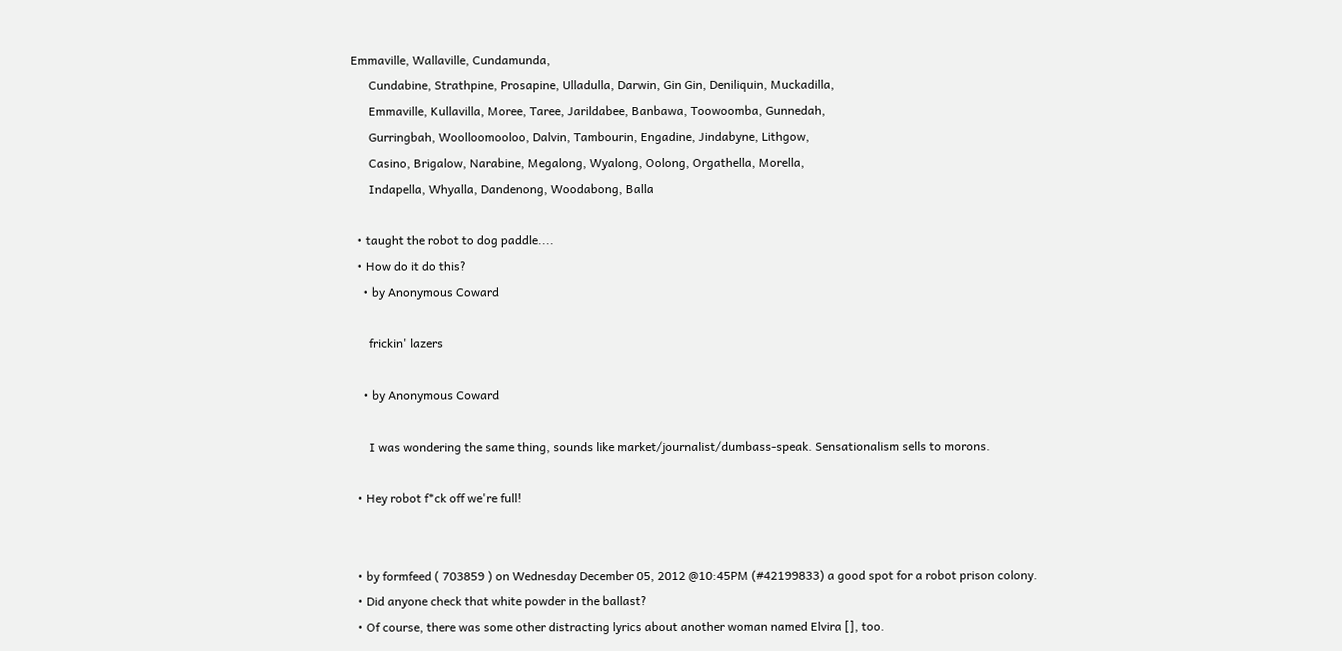Emmaville, Wallaville, Cundamunda,
      Cundabine, Strathpine, Prosapine, Ulladulla, Darwin, Gin Gin, Deniliquin, Muckadilla,
      Emmaville, Kullavilla, Moree, Taree, Jarildabee, Banbawa, Toowoomba, Gunnedah,
      Gurringbah, Woolloomooloo, Dalvin, Tambourin, Engadine, Jindabyne, Lithgow,
      Casino, Brigalow, Narabine, Megalong, Wyalong, Oolong, Orgathella, Morella,
      Indapella, Whyalla, Dandenong, Woodabong, Balla

  • taught the robot to dog paddle....
  • How do it do this?
    • by Anonymous Coward

      frickin' lazers

    • by Anonymous Coward

      I was wondering the same thing, sounds like market/journalist/dumbass-speak. Sensationalism sells to morons.

  • Hey robot f*ck off we're full!


  • by formfeed ( 703859 ) on Wednesday December 05, 2012 @10:45PM (#42199833) a good spot for a robot prison colony.
  • Did anyone check that white powder in the ballast?
  • Of course, there was some other distracting lyrics about another woman named Elvira [], too.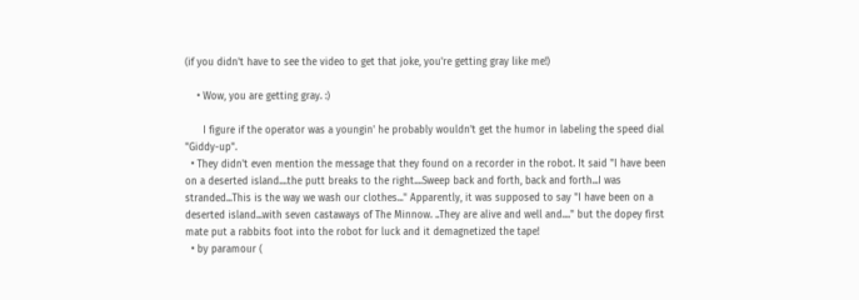(if you didn't have to see the video to get that joke, you're getting gray like me!)

    • Wow, you are getting gray. :)

      I figure if the operator was a youngin' he probably wouldn't get the humor in labeling the speed dial "Giddy-up".
  • They didn't even mention the message that they found on a recorder in the robot. It said "I have been on a deserted island....the putt breaks to the right....Sweep back and forth, back and forth...I was stranded...This is the way we wash our clothes..." Apparently, it was supposed to say "I have been on a deserted island...with seven castaways of The Minnow. ..They are alive and well and...." but the dopey first mate put a rabbits foot into the robot for luck and it demagnetized the tape!
  • by paramour (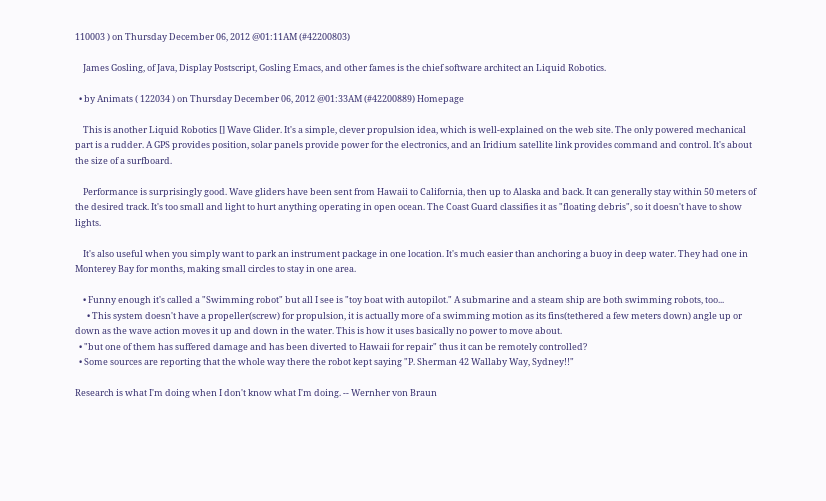110003 ) on Thursday December 06, 2012 @01:11AM (#42200803)

    James Gosling, of Java, Display Postscript, Gosling Emacs, and other fames is the chief software architect an Liquid Robotics.

  • by Animats ( 122034 ) on Thursday December 06, 2012 @01:33AM (#42200889) Homepage

    This is another Liquid Robotics [] Wave Glider. It's a simple, clever propulsion idea, which is well-explained on the web site. The only powered mechanical part is a rudder. A GPS provides position, solar panels provide power for the electronics, and an Iridium satellite link provides command and control. It's about the size of a surfboard.

    Performance is surprisingly good. Wave gliders have been sent from Hawaii to California, then up to Alaska and back. It can generally stay within 50 meters of the desired track. It's too small and light to hurt anything operating in open ocean. The Coast Guard classifies it as "floating debris", so it doesn't have to show lights.

    It's also useful when you simply want to park an instrument package in one location. It's much easier than anchoring a buoy in deep water. They had one in Monterey Bay for months, making small circles to stay in one area.

    • Funny enough it's called a "Swimming robot" but all I see is "toy boat with autopilot." A submarine and a steam ship are both swimming robots, too...
      • This system doesn't have a propeller(screw) for propulsion, it is actually more of a swimming motion as its fins(tethered a few meters down) angle up or down as the wave action moves it up and down in the water. This is how it uses basically no power to move about.
  • "but one of them has suffered damage and has been diverted to Hawaii for repair" thus it can be remotely controlled?
  • Some sources are reporting that the whole way there the robot kept saying "P. Sherman 42 Wallaby Way, Sydney!!"

Research is what I'm doing when I don't know what I'm doing. -- Wernher von Braun